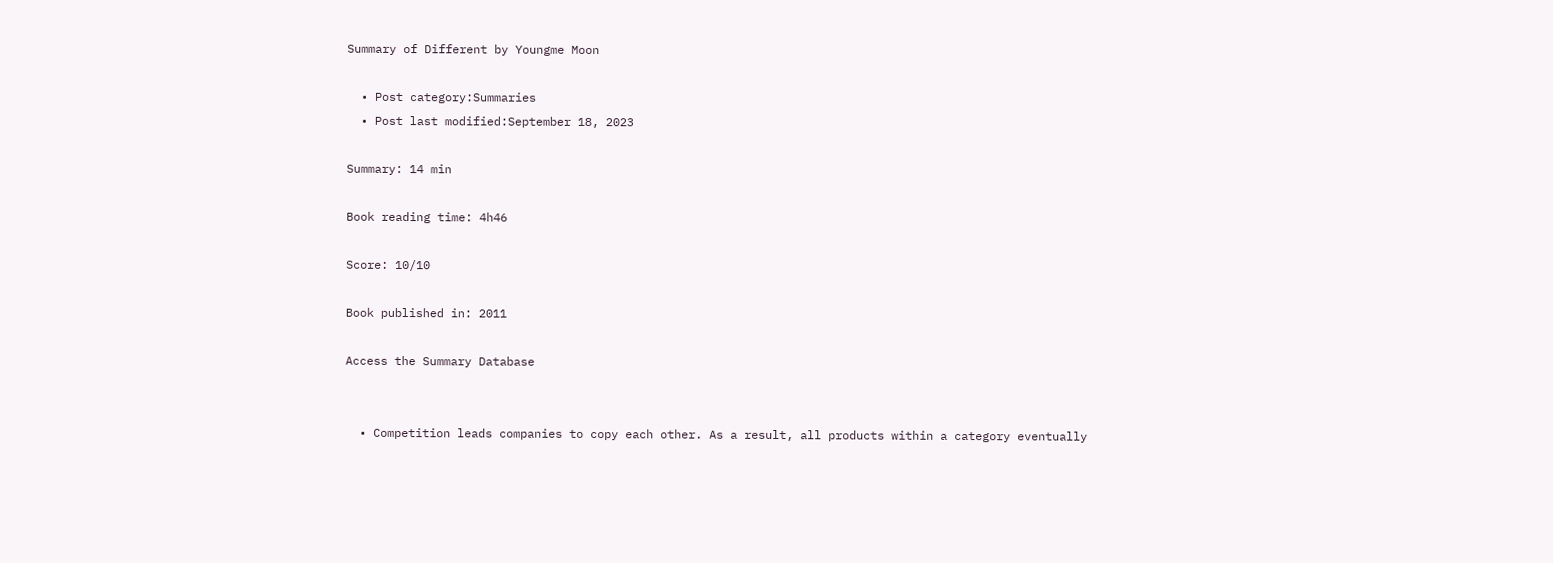Summary of Different by Youngme Moon

  • Post category:Summaries
  • Post last modified:September 18, 2023

Summary: 14 min

Book reading time: 4h46

Score: 10/10

Book published in: 2011

Access the Summary Database


  • Competition leads companies to copy each other. As a result, all products within a category eventually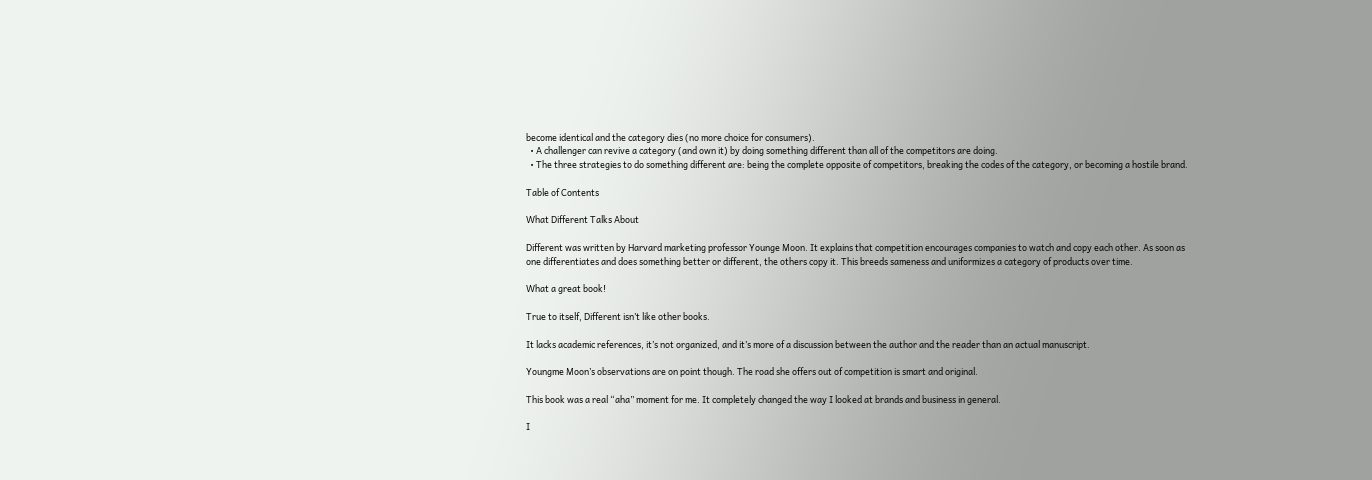become identical and the category dies (no more choice for consumers).
  • A challenger can revive a category (and own it) by doing something different than all of the competitors are doing.
  • The three strategies to do something different are: being the complete opposite of competitors, breaking the codes of the category, or becoming a hostile brand.

Table of Contents

What Different Talks About

Different was written by Harvard marketing professor Younge Moon. It explains that competition encourages companies to watch and copy each other. As soon as one differentiates and does something better or different, the others copy it. This breeds sameness and uniformizes a category of products over time.

What a great book!

True to itself, Different isn’t like other books.

It lacks academic references, it’s not organized, and it’s more of a discussion between the author and the reader than an actual manuscript.

Youngme Moon’s observations are on point though. The road she offers out of competition is smart and original.

This book was a real “aha” moment for me. It completely changed the way I looked at brands and business in general.

I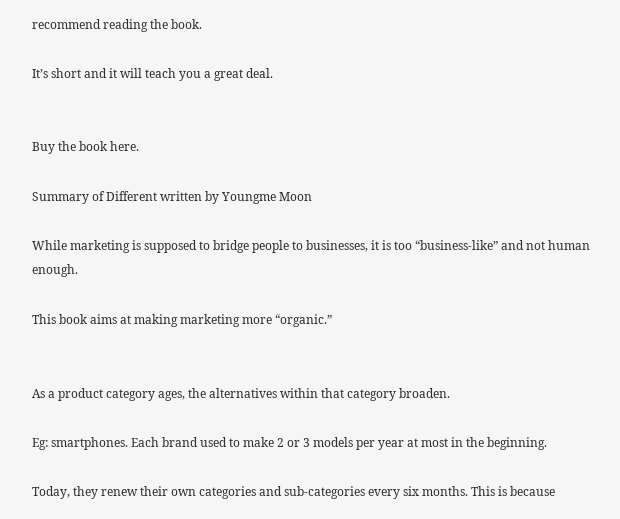recommend reading the book.

It’s short and it will teach you a great deal.


Buy the book here.

Summary of Different written by Youngme Moon

While marketing is supposed to bridge people to businesses, it is too “business-like” and not human enough.

This book aims at making marketing more “organic.”


As a product category ages, the alternatives within that category broaden.

Eg: smartphones. Each brand used to make 2 or 3 models per year at most in the beginning.

Today, they renew their own categories and sub-categories every six months. This is because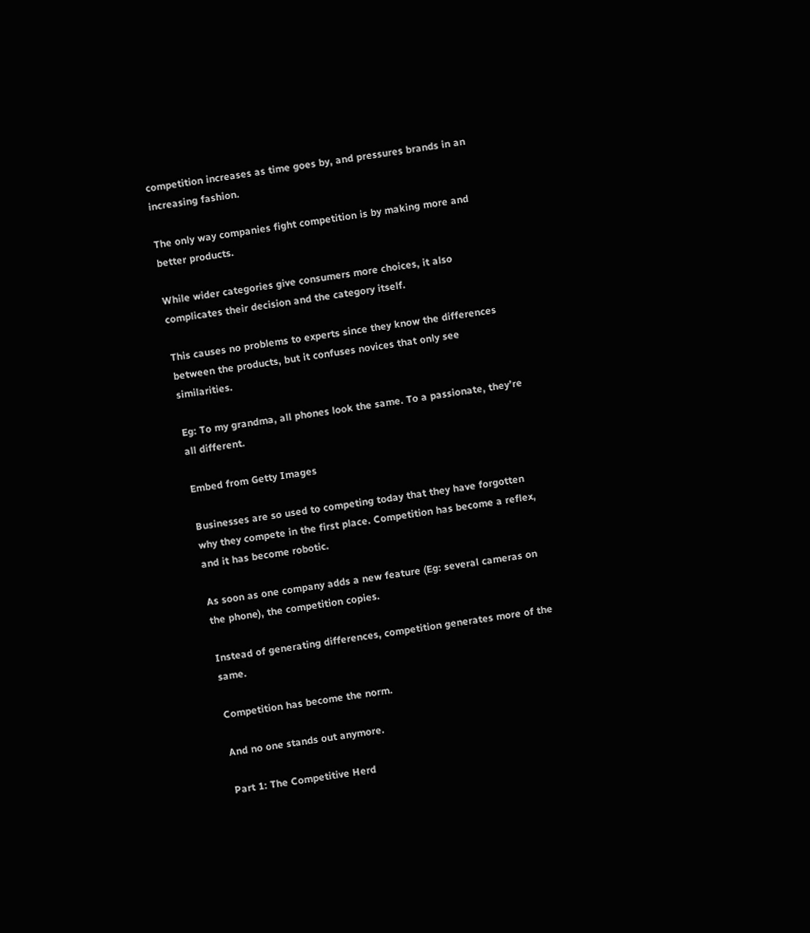competition increases as time goes by, and pressures brands in an increasing fashion.

The only way companies fight competition is by making more and better products.

While wider categories give consumers more choices, it also complicates their decision and the category itself.

This causes no problems to experts since they know the differences between the products, but it confuses novices that only see similarities.

Eg: To my grandma, all phones look the same. To a passionate, they’re all different.

Embed from Getty Images

Businesses are so used to competing today that they have forgotten why they compete in the first place. Competition has become a reflex, and it has become robotic.

As soon as one company adds a new feature (Eg: several cameras on the phone), the competition copies.

Instead of generating differences, competition generates more of the same.

Competition has become the norm.

And no one stands out anymore.

Part 1: The Competitive Herd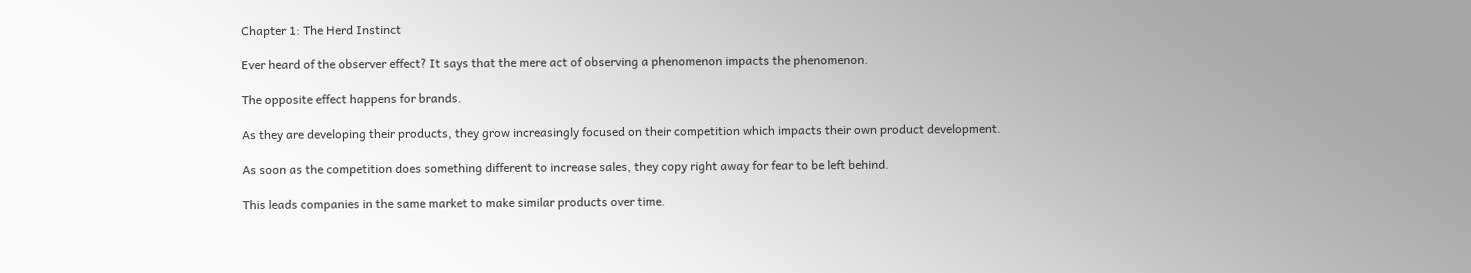Chapter 1: The Herd Instinct

Ever heard of the observer effect? It says that the mere act of observing a phenomenon impacts the phenomenon.

The opposite effect happens for brands.

As they are developing their products, they grow increasingly focused on their competition which impacts their own product development.

As soon as the competition does something different to increase sales, they copy right away for fear to be left behind.

This leads companies in the same market to make similar products over time.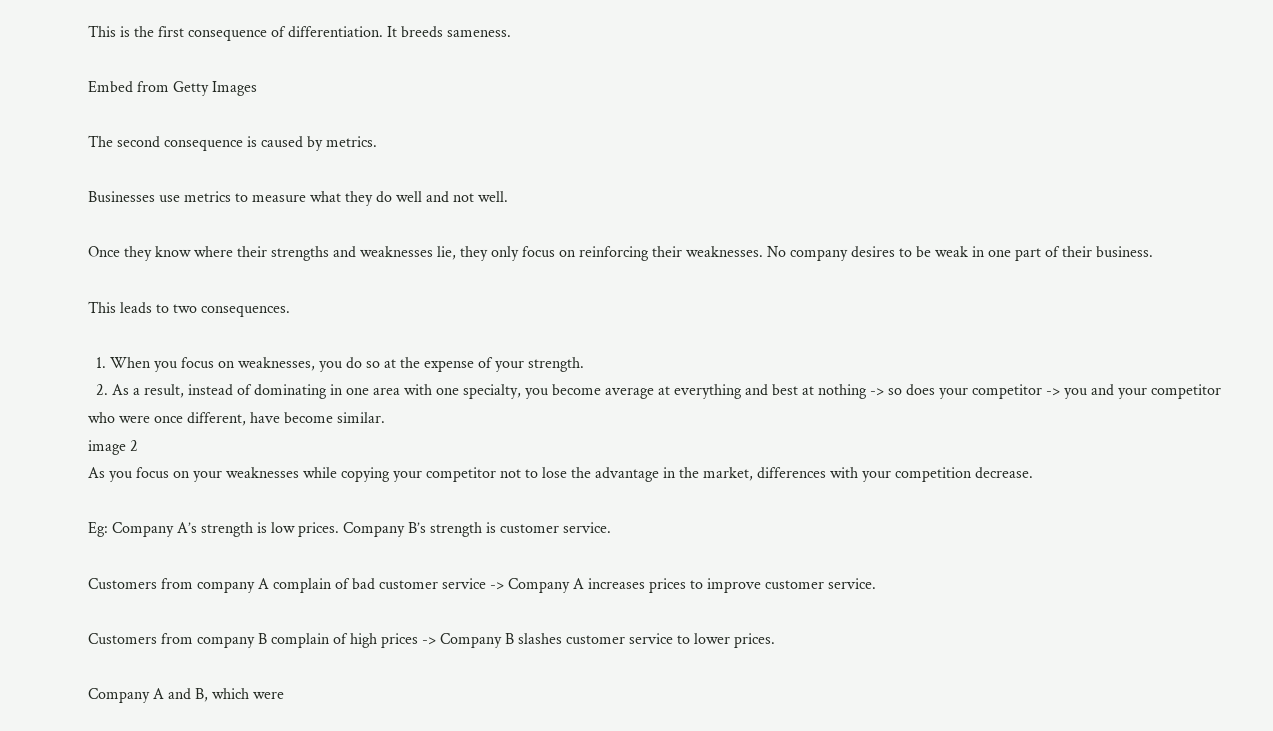This is the first consequence of differentiation. It breeds sameness.

Embed from Getty Images

The second consequence is caused by metrics.

Businesses use metrics to measure what they do well and not well.

Once they know where their strengths and weaknesses lie, they only focus on reinforcing their weaknesses. No company desires to be weak in one part of their business.

This leads to two consequences.

  1. When you focus on weaknesses, you do so at the expense of your strength.
  2. As a result, instead of dominating in one area with one specialty, you become average at everything and best at nothing -> so does your competitor -> you and your competitor who were once different, have become similar.
image 2
As you focus on your weaknesses while copying your competitor not to lose the advantage in the market, differences with your competition decrease.

Eg: Company A’s strength is low prices. Company B’s strength is customer service.

Customers from company A complain of bad customer service -> Company A increases prices to improve customer service.

Customers from company B complain of high prices -> Company B slashes customer service to lower prices.

Company A and B, which were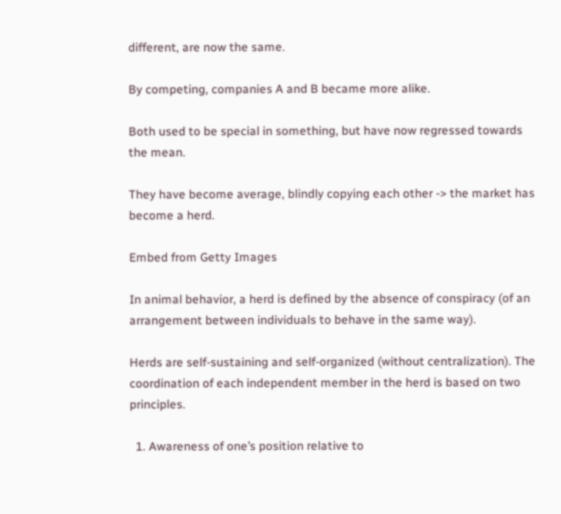different, are now the same.

By competing, companies A and B became more alike.

Both used to be special in something, but have now regressed towards the mean.

They have become average, blindly copying each other -> the market has become a herd.

Embed from Getty Images

In animal behavior, a herd is defined by the absence of conspiracy (of an arrangement between individuals to behave in the same way).

Herds are self-sustaining and self-organized (without centralization). The coordination of each independent member in the herd is based on two principles.

  1. Awareness of one’s position relative to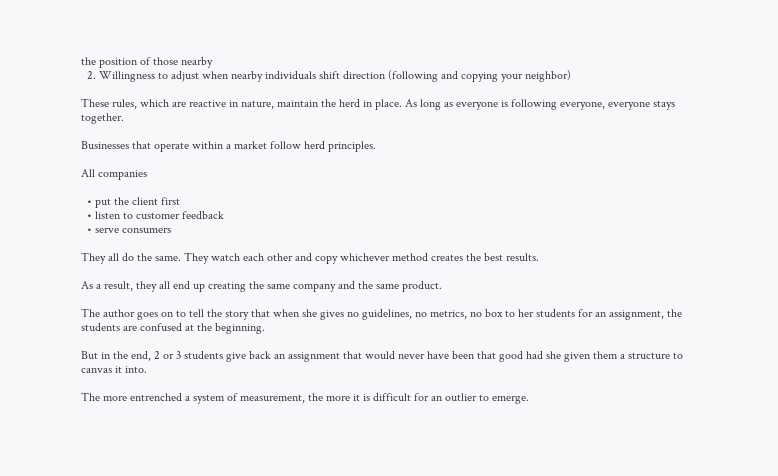the position of those nearby
  2. Willingness to adjust when nearby individuals shift direction (following and copying your neighbor)

These rules, which are reactive in nature, maintain the herd in place. As long as everyone is following everyone, everyone stays together.

Businesses that operate within a market follow herd principles.

All companies

  • put the client first
  • listen to customer feedback
  • serve consumers

They all do the same. They watch each other and copy whichever method creates the best results.

As a result, they all end up creating the same company and the same product.

The author goes on to tell the story that when she gives no guidelines, no metrics, no box to her students for an assignment, the students are confused at the beginning.

But in the end, 2 or 3 students give back an assignment that would never have been that good had she given them a structure to canvas it into.

The more entrenched a system of measurement, the more it is difficult for an outlier to emerge.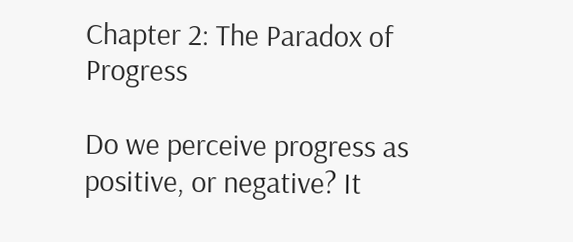Chapter 2: The Paradox of Progress

Do we perceive progress as positive, or negative? It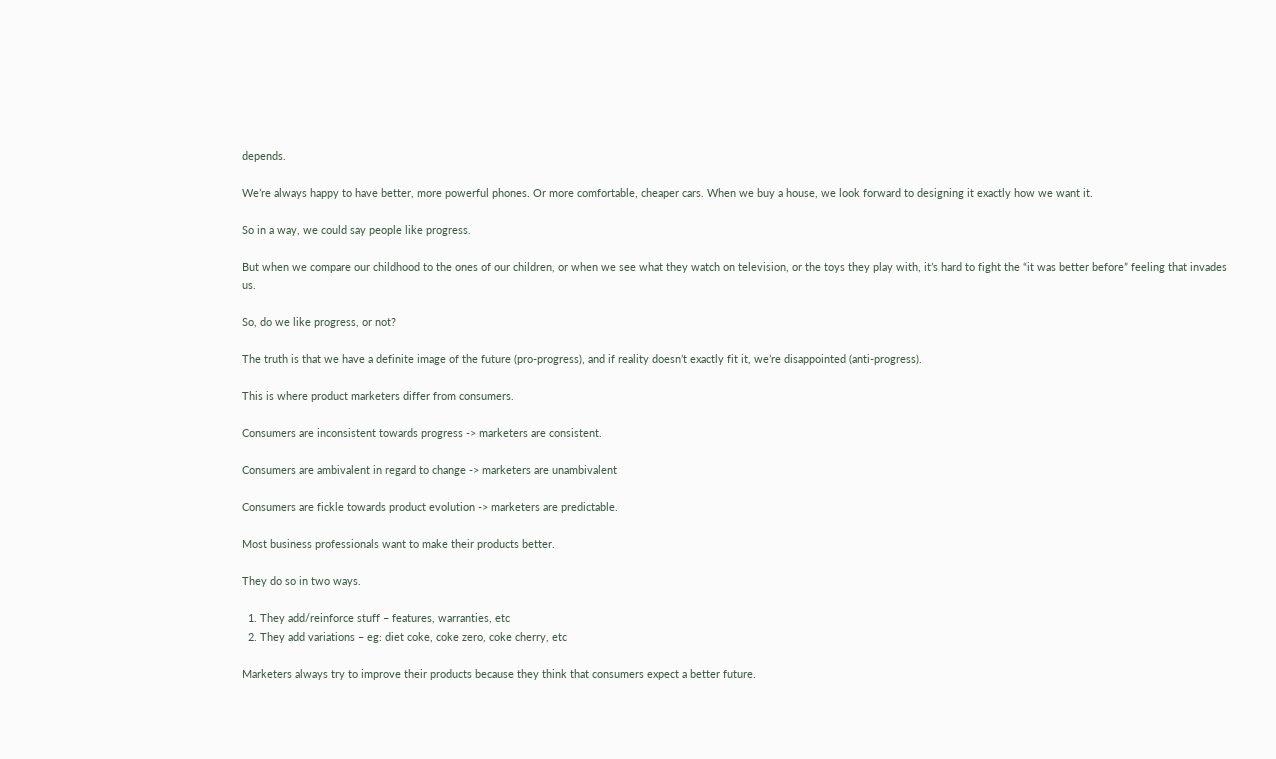depends.

We’re always happy to have better, more powerful phones. Or more comfortable, cheaper cars. When we buy a house, we look forward to designing it exactly how we want it.

So in a way, we could say people like progress.

But when we compare our childhood to the ones of our children, or when we see what they watch on television, or the toys they play with, it’s hard to fight the “it was better before” feeling that invades us.

So, do we like progress, or not?

The truth is that we have a definite image of the future (pro-progress), and if reality doesn’t exactly fit it, we’re disappointed (anti-progress).

This is where product marketers differ from consumers.

Consumers are inconsistent towards progress -> marketers are consistent.

Consumers are ambivalent in regard to change -> marketers are unambivalent

Consumers are fickle towards product evolution -> marketers are predictable.

Most business professionals want to make their products better.

They do so in two ways.

  1. They add/reinforce stuff – features, warranties, etc
  2. They add variations – eg: diet coke, coke zero, coke cherry, etc

Marketers always try to improve their products because they think that consumers expect a better future.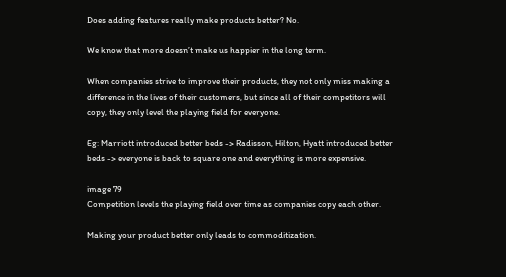Does adding features really make products better? No.

We know that more doesn’t make us happier in the long term.

When companies strive to improve their products, they not only miss making a difference in the lives of their customers, but since all of their competitors will copy, they only level the playing field for everyone.

Eg: Marriott introduced better beds -> Radisson, Hilton, Hyatt introduced better beds -> everyone is back to square one and everything is more expensive.

image 79
Competition levels the playing field over time as companies copy each other.

Making your product better only leads to commoditization.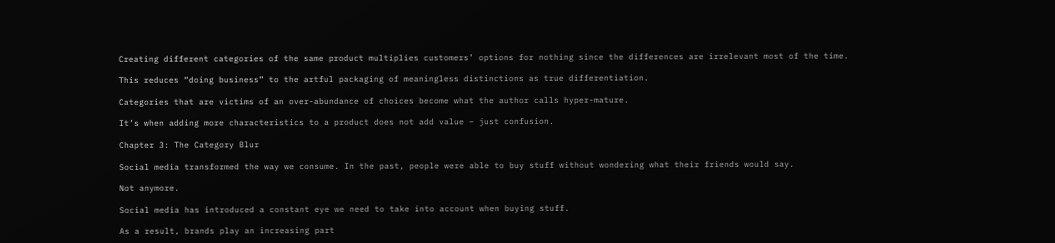Creating different categories of the same product multiplies customers’ options for nothing since the differences are irrelevant most of the time.

This reduces “doing business” to the artful packaging of meaningless distinctions as true differentiation.

Categories that are victims of an over-abundance of choices become what the author calls hyper-mature.

It’s when adding more characteristics to a product does not add value – just confusion.

Chapter 3: The Category Blur

Social media transformed the way we consume. In the past, people were able to buy stuff without wondering what their friends would say.

Not anymore.

Social media has introduced a constant eye we need to take into account when buying stuff.

As a result, brands play an increasing part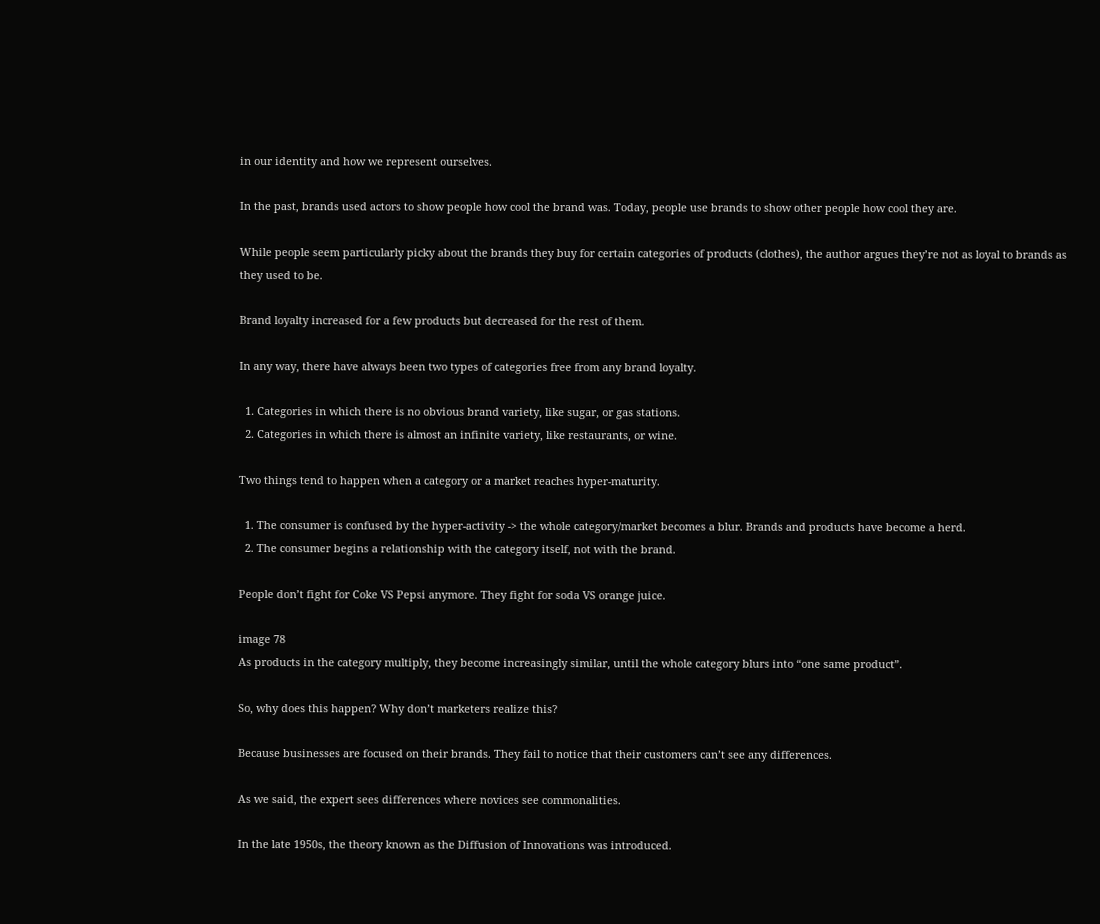in our identity and how we represent ourselves.

In the past, brands used actors to show people how cool the brand was. Today, people use brands to show other people how cool they are.

While people seem particularly picky about the brands they buy for certain categories of products (clothes), the author argues they’re not as loyal to brands as they used to be.

Brand loyalty increased for a few products but decreased for the rest of them.

In any way, there have always been two types of categories free from any brand loyalty.

  1. Categories in which there is no obvious brand variety, like sugar, or gas stations.
  2. Categories in which there is almost an infinite variety, like restaurants, or wine.

Two things tend to happen when a category or a market reaches hyper-maturity.

  1. The consumer is confused by the hyper-activity -> the whole category/market becomes a blur. Brands and products have become a herd.
  2. The consumer begins a relationship with the category itself, not with the brand.

People don’t fight for Coke VS Pepsi anymore. They fight for soda VS orange juice.

image 78
As products in the category multiply, they become increasingly similar, until the whole category blurs into “one same product”.

So, why does this happen? Why don’t marketers realize this?

Because businesses are focused on their brands. They fail to notice that their customers can’t see any differences.

As we said, the expert sees differences where novices see commonalities.

In the late 1950s, the theory known as the Diffusion of Innovations was introduced.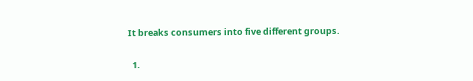It breaks consumers into five different groups.

  1.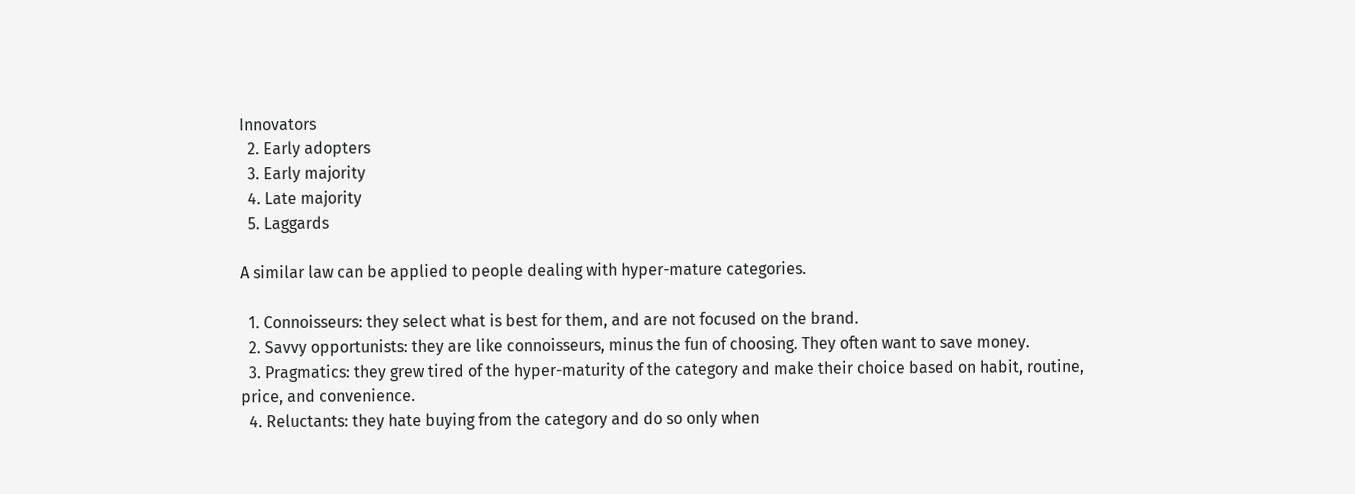Innovators
  2. Early adopters
  3. Early majority
  4. Late majority
  5. Laggards

A similar law can be applied to people dealing with hyper-mature categories.

  1. Connoisseurs: they select what is best for them, and are not focused on the brand.
  2. Savvy opportunists: they are like connoisseurs, minus the fun of choosing. They often want to save money.
  3. Pragmatics: they grew tired of the hyper-maturity of the category and make their choice based on habit, routine, price, and convenience.
  4. Reluctants: they hate buying from the category and do so only when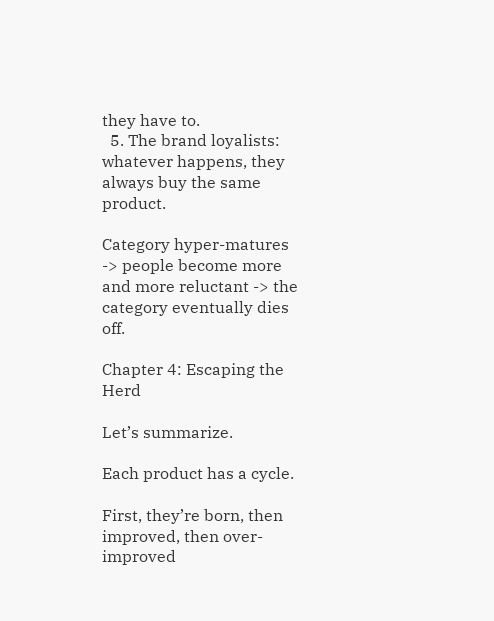they have to.
  5. The brand loyalists: whatever happens, they always buy the same product.

Category hyper-matures -> people become more and more reluctant -> the category eventually dies off.

Chapter 4: Escaping the Herd

Let’s summarize.

Each product has a cycle.

First, they’re born, then improved, then over-improved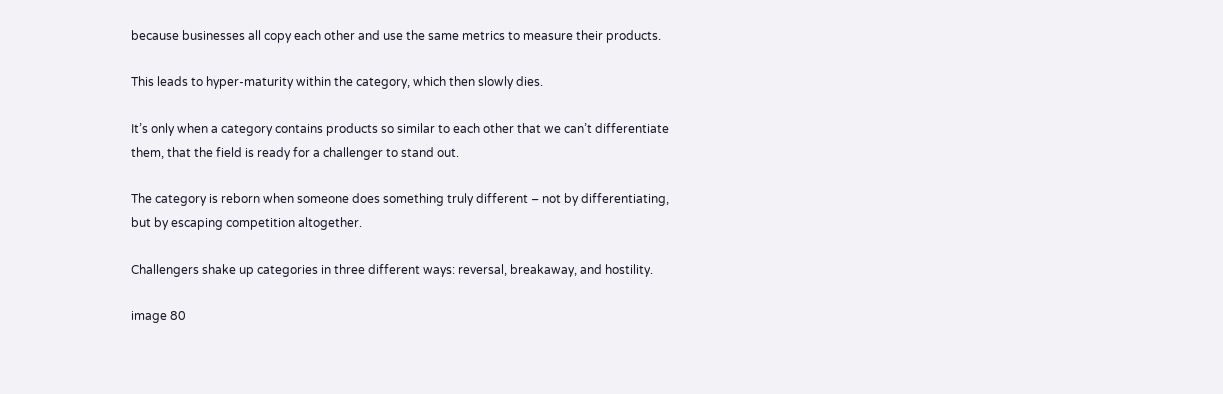because businesses all copy each other and use the same metrics to measure their products.

This leads to hyper-maturity within the category, which then slowly dies.

It’s only when a category contains products so similar to each other that we can’t differentiate them, that the field is ready for a challenger to stand out.

The category is reborn when someone does something truly different – not by differentiating, but by escaping competition altogether.

Challengers shake up categories in three different ways: reversal, breakaway, and hostility.

image 80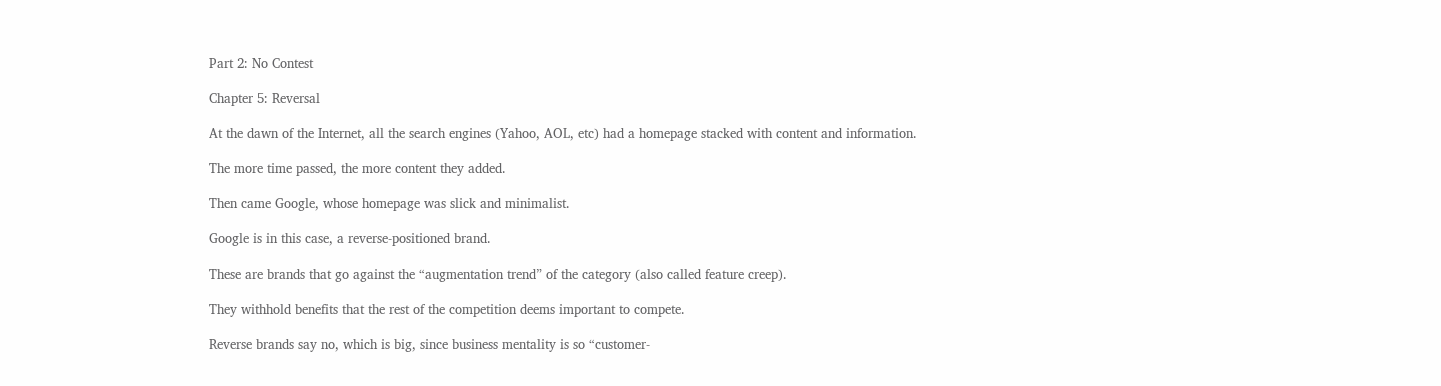Part 2: No Contest

Chapter 5: Reversal

At the dawn of the Internet, all the search engines (Yahoo, AOL, etc) had a homepage stacked with content and information.

The more time passed, the more content they added.

Then came Google, whose homepage was slick and minimalist.

Google is in this case, a reverse-positioned brand.

These are brands that go against the “augmentation trend” of the category (also called feature creep).

They withhold benefits that the rest of the competition deems important to compete.

Reverse brands say no, which is big, since business mentality is so “customer-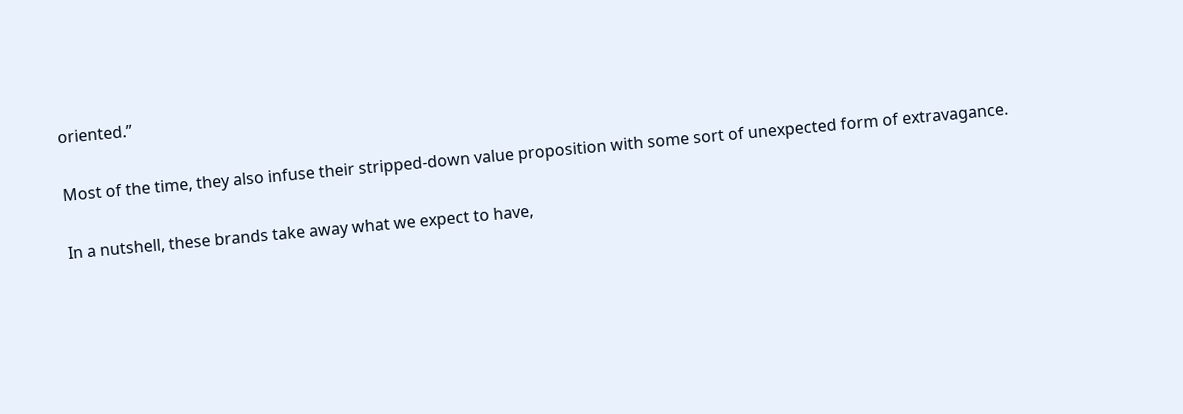oriented.”

Most of the time, they also infuse their stripped-down value proposition with some sort of unexpected form of extravagance.

In a nutshell, these brands take away what we expect to have,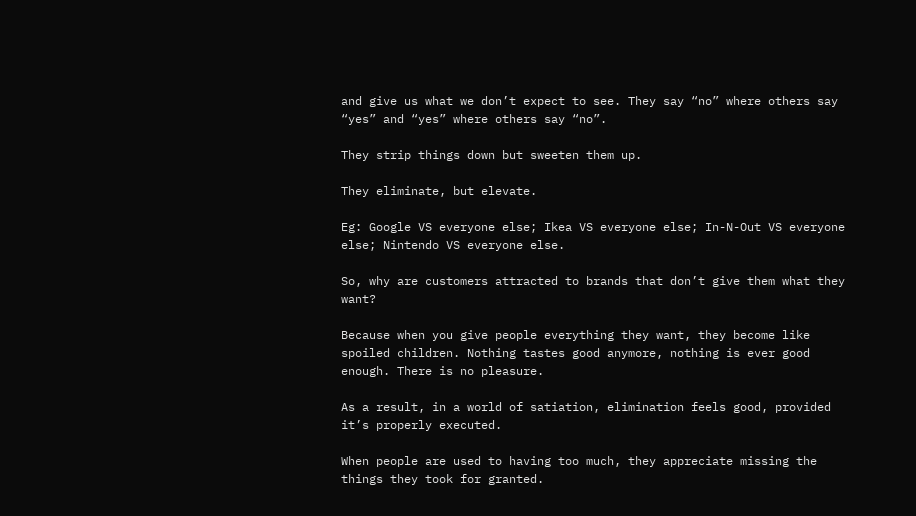and give us what we don’t expect to see. They say “no” where others say “yes” and “yes” where others say “no”.

They strip things down but sweeten them up.

They eliminate, but elevate.

Eg: Google VS everyone else; Ikea VS everyone else; In-N-Out VS everyone else; Nintendo VS everyone else.

So, why are customers attracted to brands that don’t give them what they want?

Because when you give people everything they want, they become like spoiled children. Nothing tastes good anymore, nothing is ever good enough. There is no pleasure.

As a result, in a world of satiation, elimination feels good, provided it’s properly executed.

When people are used to having too much, they appreciate missing the things they took for granted.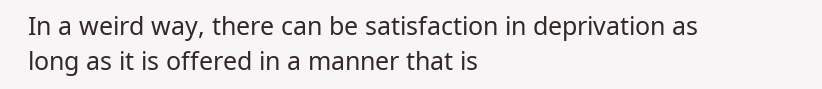In a weird way, there can be satisfaction in deprivation as long as it is offered in a manner that is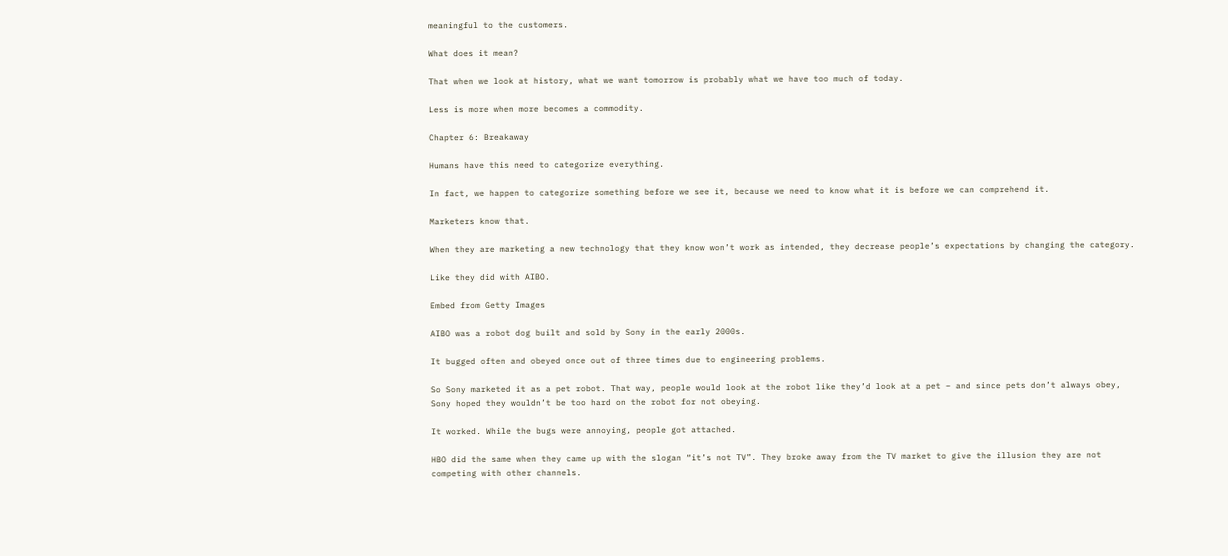meaningful to the customers.

What does it mean?

That when we look at history, what we want tomorrow is probably what we have too much of today.

Less is more when more becomes a commodity.

Chapter 6: Breakaway

Humans have this need to categorize everything.

In fact, we happen to categorize something before we see it, because we need to know what it is before we can comprehend it.

Marketers know that.

When they are marketing a new technology that they know won’t work as intended, they decrease people’s expectations by changing the category.

Like they did with AIBO.

Embed from Getty Images

AIBO was a robot dog built and sold by Sony in the early 2000s.

It bugged often and obeyed once out of three times due to engineering problems.

So Sony marketed it as a pet robot. That way, people would look at the robot like they’d look at a pet – and since pets don’t always obey, Sony hoped they wouldn’t be too hard on the robot for not obeying.

It worked. While the bugs were annoying, people got attached.

HBO did the same when they came up with the slogan “it’s not TV”. They broke away from the TV market to give the illusion they are not competing with other channels.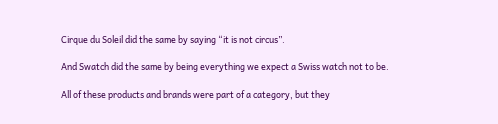Cirque du Soleil did the same by saying “it is not circus”.

And Swatch did the same by being everything we expect a Swiss watch not to be.

All of these products and brands were part of a category, but they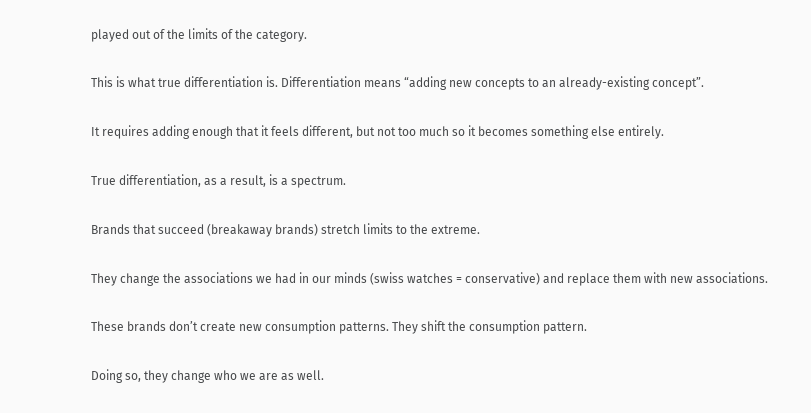played out of the limits of the category.

This is what true differentiation is. Differentiation means “adding new concepts to an already-existing concept”.

It requires adding enough that it feels different, but not too much so it becomes something else entirely.

True differentiation, as a result, is a spectrum.

Brands that succeed (breakaway brands) stretch limits to the extreme.

They change the associations we had in our minds (swiss watches = conservative) and replace them with new associations.

These brands don’t create new consumption patterns. They shift the consumption pattern.

Doing so, they change who we are as well.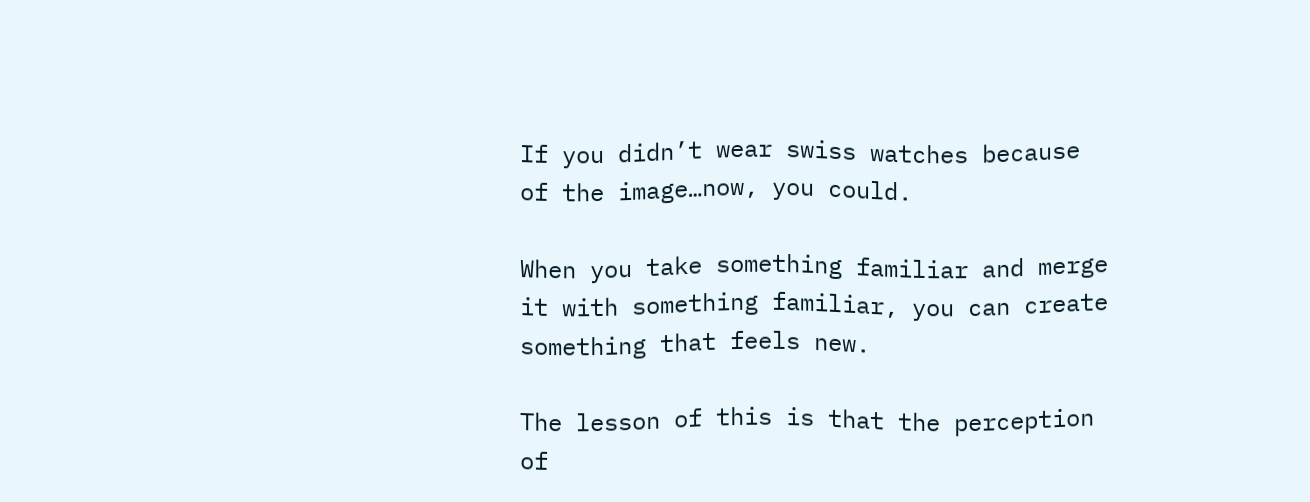If you didn’t wear swiss watches because of the image…now, you could.

When you take something familiar and merge it with something familiar, you can create something that feels new.

The lesson of this is that the perception of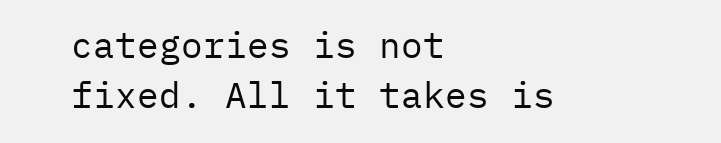categories is not fixed. All it takes is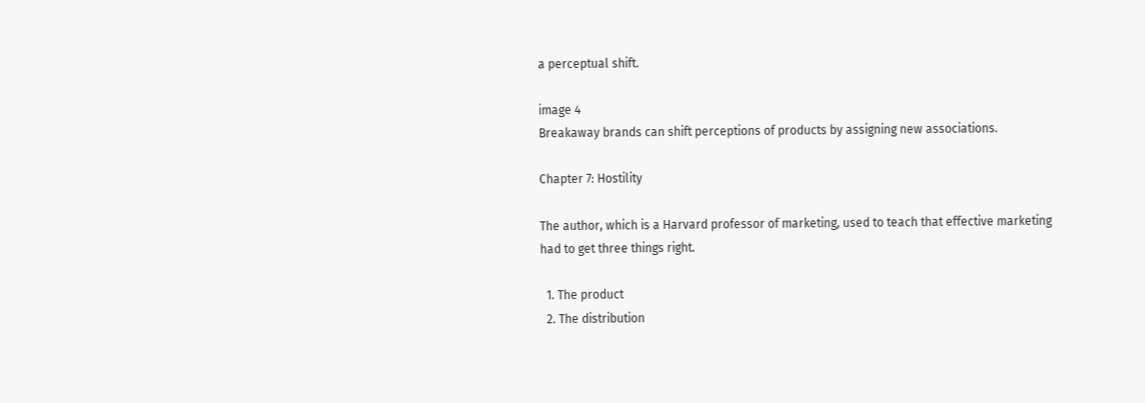a perceptual shift.

image 4
Breakaway brands can shift perceptions of products by assigning new associations.

Chapter 7: Hostility

The author, which is a Harvard professor of marketing, used to teach that effective marketing had to get three things right.

  1. The product
  2. The distribution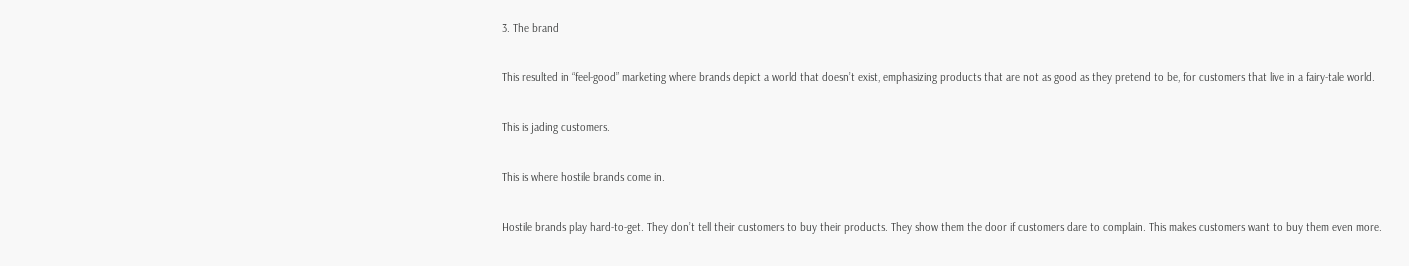3. The brand

This resulted in “feel-good” marketing where brands depict a world that doesn’t exist, emphasizing products that are not as good as they pretend to be, for customers that live in a fairy-tale world.

This is jading customers.

This is where hostile brands come in.

Hostile brands play hard-to-get. They don’t tell their customers to buy their products. They show them the door if customers dare to complain. This makes customers want to buy them even more.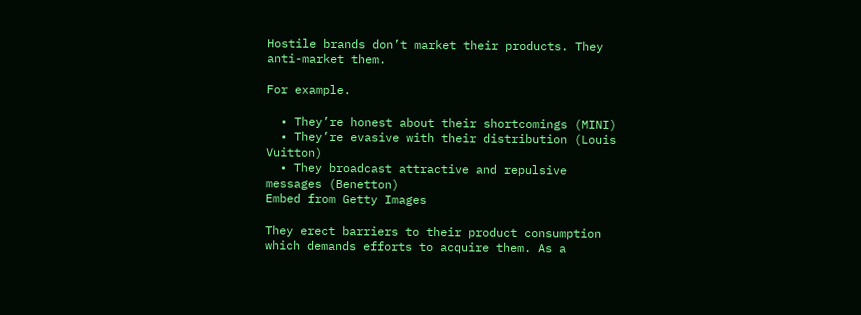Hostile brands don’t market their products. They anti-market them.

For example.

  • They’re honest about their shortcomings (MINI)
  • They’re evasive with their distribution (Louis Vuitton)
  • They broadcast attractive and repulsive messages (Benetton)
Embed from Getty Images

They erect barriers to their product consumption which demands efforts to acquire them. As a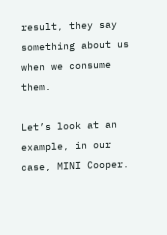result, they say something about us when we consume them.

Let’s look at an example, in our case, MINI Cooper.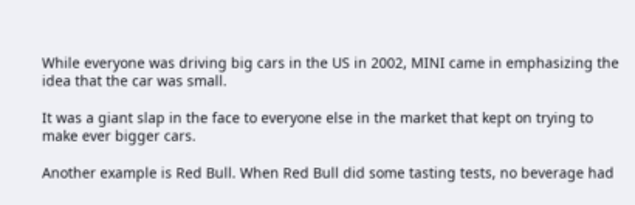While everyone was driving big cars in the US in 2002, MINI came in emphasizing the idea that the car was small.

It was a giant slap in the face to everyone else in the market that kept on trying to make ever bigger cars.

Another example is Red Bull. When Red Bull did some tasting tests, no beverage had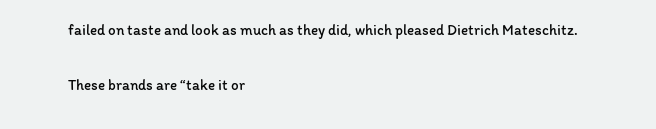failed on taste and look as much as they did, which pleased Dietrich Mateschitz.

These brands are “take it or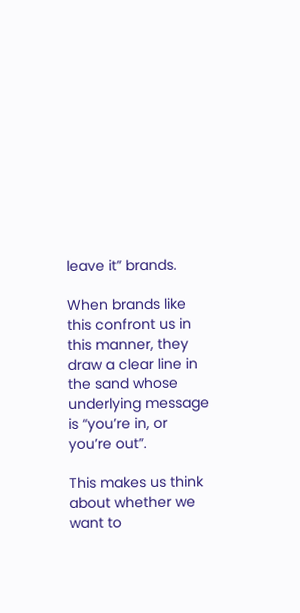leave it” brands.

When brands like this confront us in this manner, they draw a clear line in the sand whose underlying message is “you’re in, or you’re out”.

This makes us think about whether we want to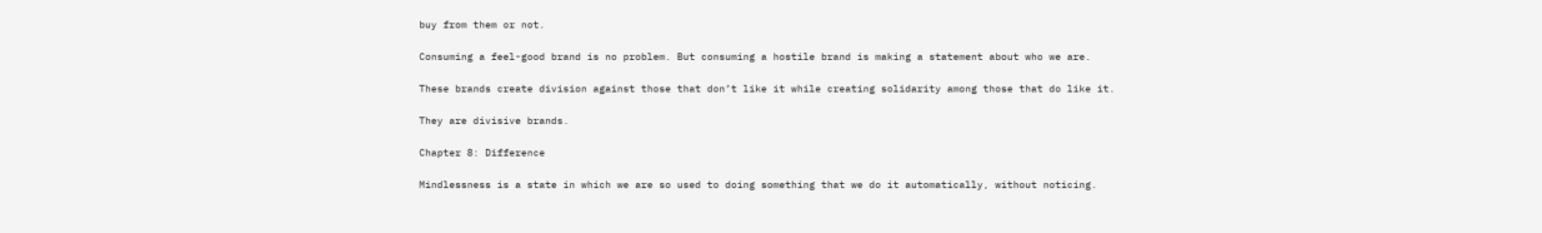buy from them or not.

Consuming a feel-good brand is no problem. But consuming a hostile brand is making a statement about who we are.

These brands create division against those that don’t like it while creating solidarity among those that do like it.

They are divisive brands.

Chapter 8: Difference

Mindlessness is a state in which we are so used to doing something that we do it automatically, without noticing.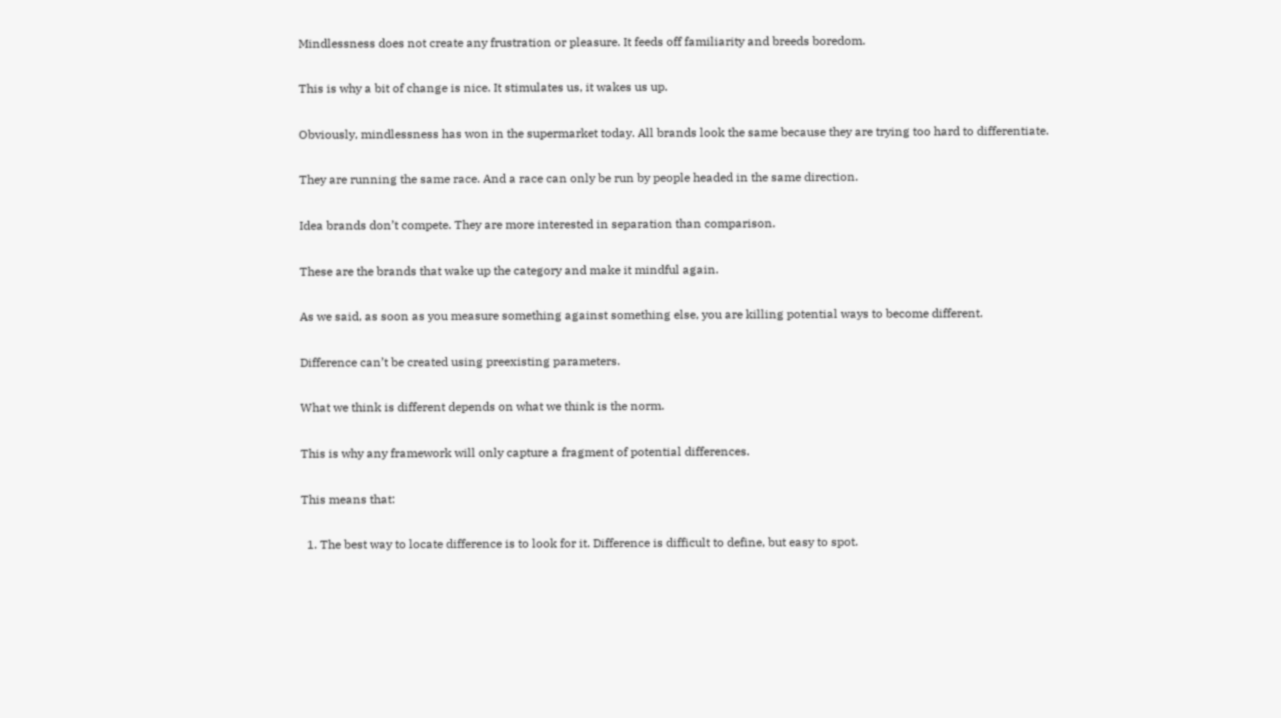Mindlessness does not create any frustration or pleasure. It feeds off familiarity and breeds boredom.

This is why a bit of change is nice. It stimulates us, it wakes us up.

Obviously, mindlessness has won in the supermarket today. All brands look the same because they are trying too hard to differentiate.

They are running the same race. And a race can only be run by people headed in the same direction.

Idea brands don’t compete. They are more interested in separation than comparison.

These are the brands that wake up the category and make it mindful again.

As we said, as soon as you measure something against something else, you are killing potential ways to become different.

Difference can’t be created using preexisting parameters.

What we think is different depends on what we think is the norm.

This is why any framework will only capture a fragment of potential differences.

This means that:

  1. The best way to locate difference is to look for it. Difference is difficult to define, but easy to spot.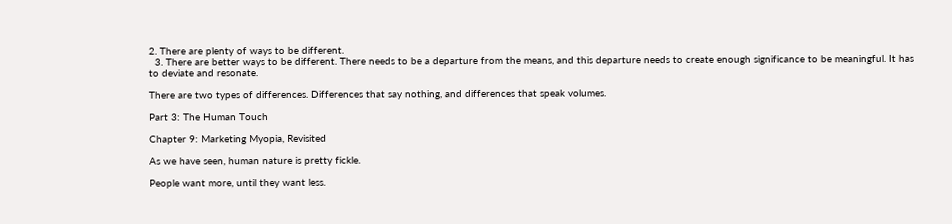2. There are plenty of ways to be different.
  3. There are better ways to be different. There needs to be a departure from the means, and this departure needs to create enough significance to be meaningful. It has to deviate and resonate.

There are two types of differences. Differences that say nothing, and differences that speak volumes.

Part 3: The Human Touch

Chapter 9: Marketing Myopia, Revisited

As we have seen, human nature is pretty fickle.

People want more, until they want less.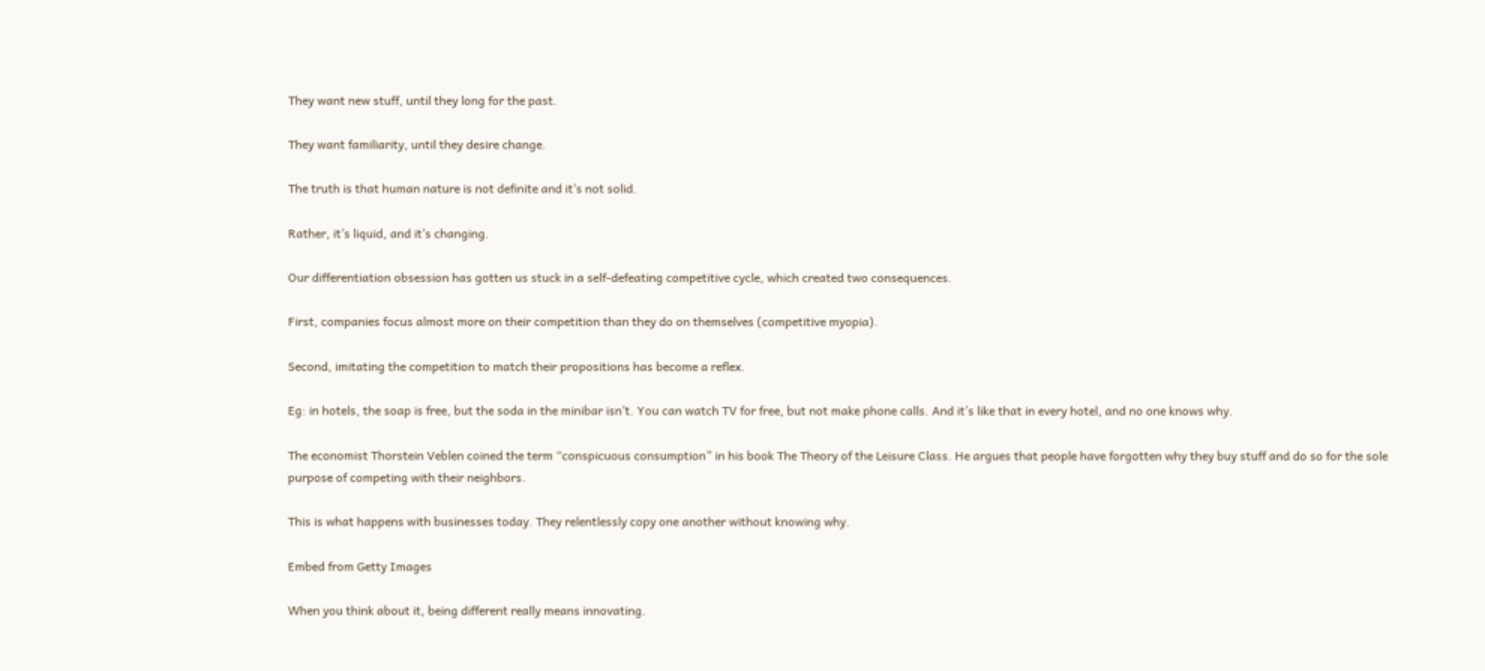They want new stuff, until they long for the past.

They want familiarity, until they desire change.

The truth is that human nature is not definite and it’s not solid.

Rather, it’s liquid, and it’s changing.

Our differentiation obsession has gotten us stuck in a self-defeating competitive cycle, which created two consequences.

First, companies focus almost more on their competition than they do on themselves (competitive myopia).

Second, imitating the competition to match their propositions has become a reflex.

Eg: in hotels, the soap is free, but the soda in the minibar isn’t. You can watch TV for free, but not make phone calls. And it’s like that in every hotel, and no one knows why.

The economist Thorstein Veblen coined the term “conspicuous consumption” in his book The Theory of the Leisure Class. He argues that people have forgotten why they buy stuff and do so for the sole purpose of competing with their neighbors.

This is what happens with businesses today. They relentlessly copy one another without knowing why.

Embed from Getty Images

When you think about it, being different really means innovating.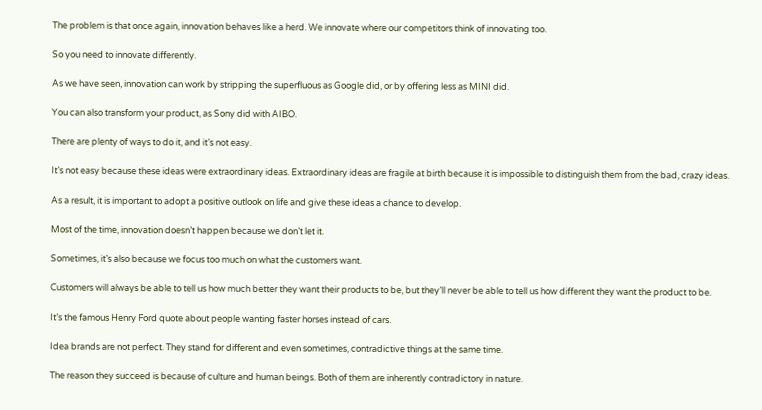The problem is that once again, innovation behaves like a herd. We innovate where our competitors think of innovating too.

So you need to innovate differently.

As we have seen, innovation can work by stripping the superfluous as Google did, or by offering less as MINI did.

You can also transform your product, as Sony did with AIBO.

There are plenty of ways to do it, and it’s not easy.

It’s not easy because these ideas were extraordinary ideas. Extraordinary ideas are fragile at birth because it is impossible to distinguish them from the bad, crazy ideas.

As a result, it is important to adopt a positive outlook on life and give these ideas a chance to develop.

Most of the time, innovation doesn’t happen because we don’t let it.

Sometimes, it’s also because we focus too much on what the customers want.

Customers will always be able to tell us how much better they want their products to be, but they’ll never be able to tell us how different they want the product to be.

It’s the famous Henry Ford quote about people wanting faster horses instead of cars.

Idea brands are not perfect. They stand for different and even sometimes, contradictive things at the same time.

The reason they succeed is because of culture and human beings. Both of them are inherently contradictory in nature.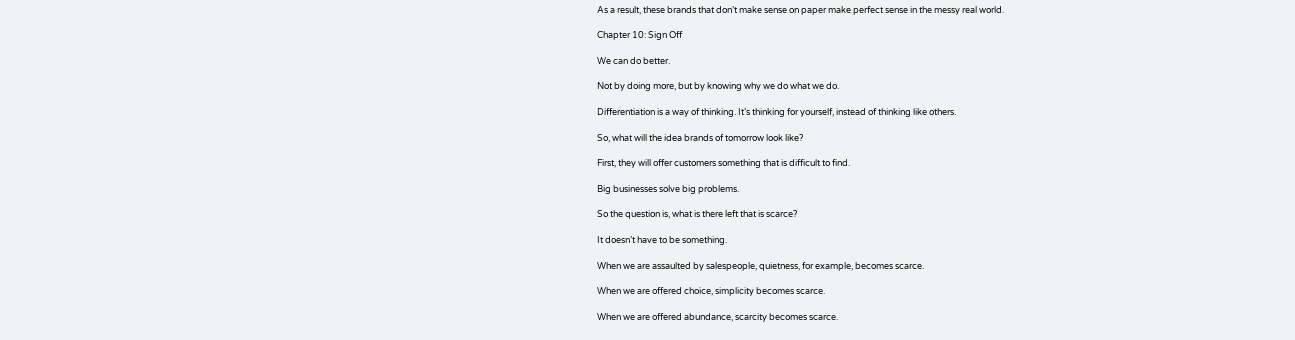As a result, these brands that don’t make sense on paper make perfect sense in the messy real world.

Chapter 10: Sign Off

We can do better.

Not by doing more, but by knowing why we do what we do.

Differentiation is a way of thinking. It’s thinking for yourself, instead of thinking like others.

So, what will the idea brands of tomorrow look like?

First, they will offer customers something that is difficult to find.

Big businesses solve big problems.

So the question is, what is there left that is scarce?

It doesn’t have to be something.

When we are assaulted by salespeople, quietness, for example, becomes scarce.

When we are offered choice, simplicity becomes scarce.

When we are offered abundance, scarcity becomes scarce.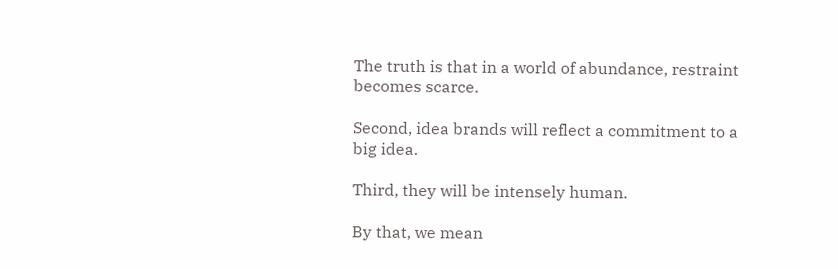The truth is that in a world of abundance, restraint becomes scarce.

Second, idea brands will reflect a commitment to a big idea.

Third, they will be intensely human.

By that, we mean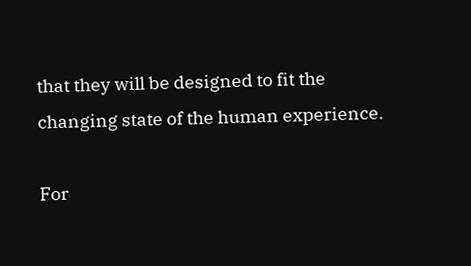that they will be designed to fit the changing state of the human experience.

For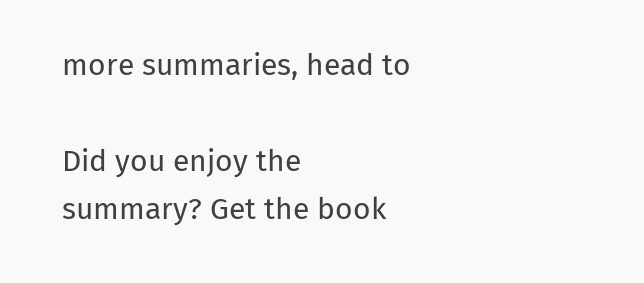more summaries, head to

Did you enjoy the summary? Get the book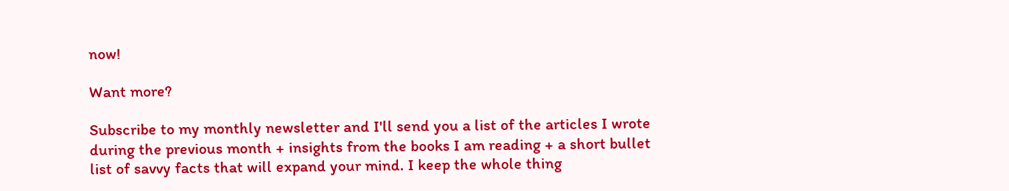now!

Want more?

Subscribe to my monthly newsletter and I'll send you a list of the articles I wrote during the previous month + insights from the books I am reading + a short bullet list of savvy facts that will expand your mind. I keep the whole thing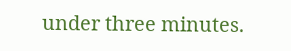under three minutes.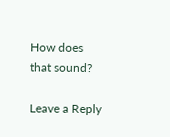How does that sound?

Leave a Reply